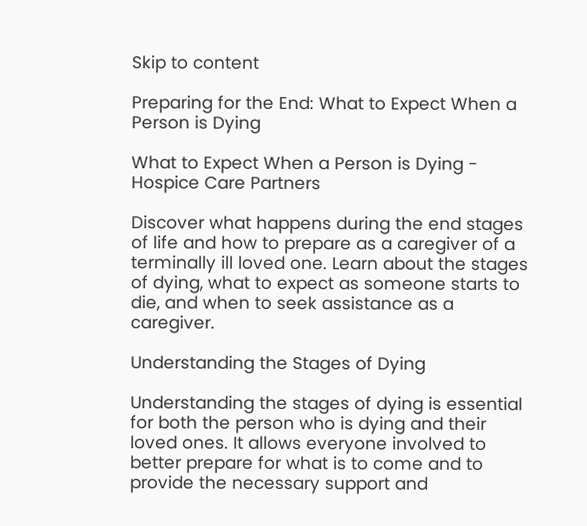Skip to content

Preparing for the End: What to Expect When a Person is Dying

What to Expect When a Person is Dying - Hospice Care Partners

Discover what happens during the end stages of life and how to prepare as a caregiver of a terminally ill loved one. Learn about the stages of dying, what to expect as someone starts to die, and when to seek assistance as a caregiver.

Understanding the Stages of Dying

Understanding the stages of dying is essential for both the person who is dying and their loved ones. It allows everyone involved to better prepare for what is to come and to provide the necessary support and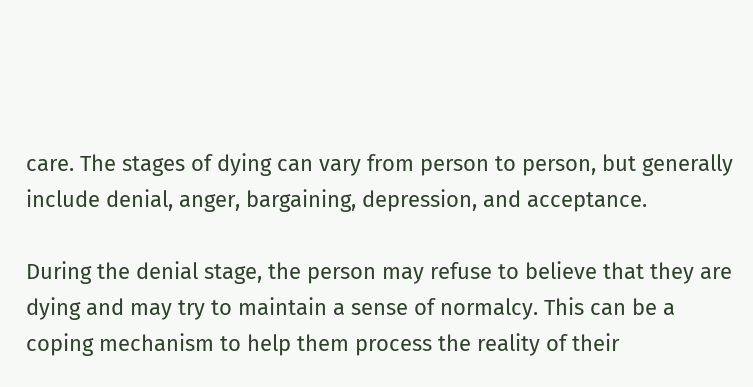care. The stages of dying can vary from person to person, but generally include denial, anger, bargaining, depression, and acceptance.

During the denial stage, the person may refuse to believe that they are dying and may try to maintain a sense of normalcy. This can be a coping mechanism to help them process the reality of their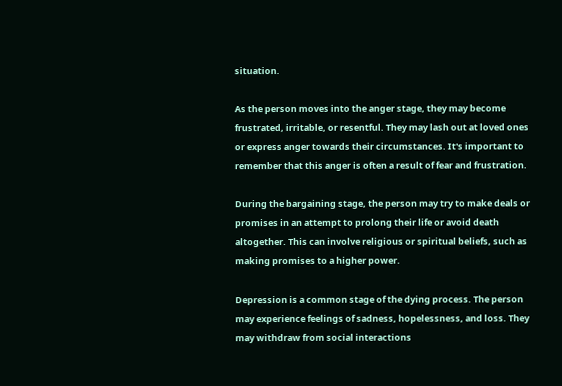situation.

As the person moves into the anger stage, they may become frustrated, irritable, or resentful. They may lash out at loved ones or express anger towards their circumstances. It's important to remember that this anger is often a result of fear and frustration.

During the bargaining stage, the person may try to make deals or promises in an attempt to prolong their life or avoid death altogether. This can involve religious or spiritual beliefs, such as making promises to a higher power.

Depression is a common stage of the dying process. The person may experience feelings of sadness, hopelessness, and loss. They may withdraw from social interactions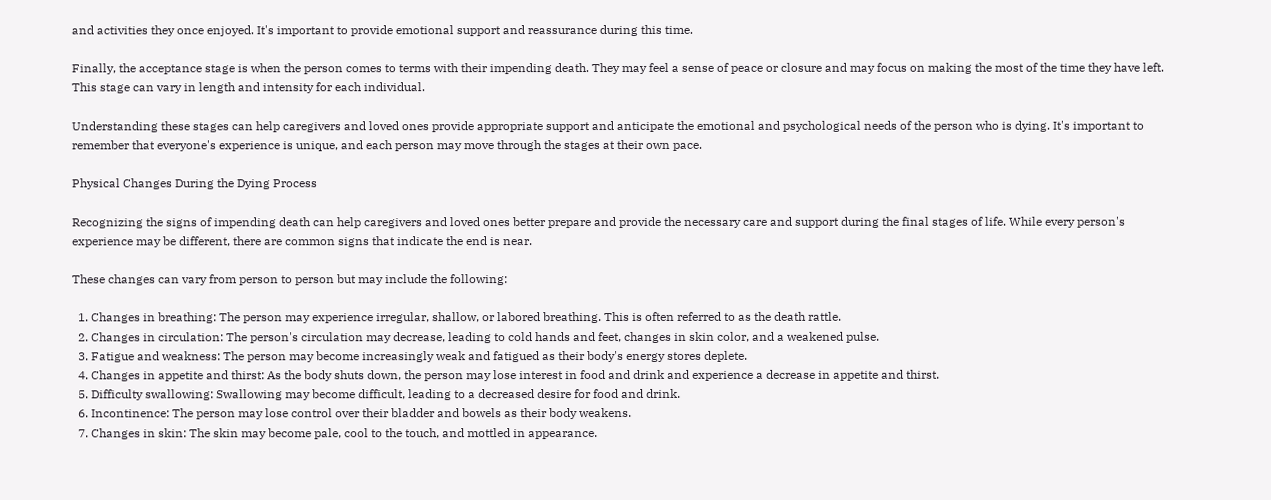and activities they once enjoyed. It's important to provide emotional support and reassurance during this time.

Finally, the acceptance stage is when the person comes to terms with their impending death. They may feel a sense of peace or closure and may focus on making the most of the time they have left. This stage can vary in length and intensity for each individual.

Understanding these stages can help caregivers and loved ones provide appropriate support and anticipate the emotional and psychological needs of the person who is dying. It's important to remember that everyone's experience is unique, and each person may move through the stages at their own pace.

Physical Changes During the Dying Process

Recognizing the signs of impending death can help caregivers and loved ones better prepare and provide the necessary care and support during the final stages of life. While every person's experience may be different, there are common signs that indicate the end is near.

These changes can vary from person to person but may include the following:

  1. Changes in breathing: The person may experience irregular, shallow, or labored breathing. This is often referred to as the death rattle.
  2. Changes in circulation: The person's circulation may decrease, leading to cold hands and feet, changes in skin color, and a weakened pulse.
  3. Fatigue and weakness: The person may become increasingly weak and fatigued as their body's energy stores deplete.
  4. Changes in appetite and thirst: As the body shuts down, the person may lose interest in food and drink and experience a decrease in appetite and thirst.
  5. Difficulty swallowing: Swallowing may become difficult, leading to a decreased desire for food and drink.
  6. Incontinence: The person may lose control over their bladder and bowels as their body weakens.
  7. Changes in skin: The skin may become pale, cool to the touch, and mottled in appearance.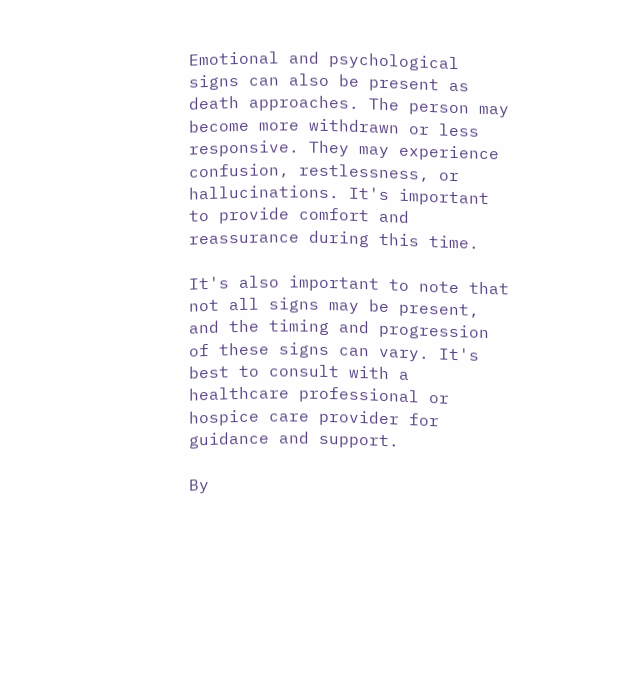Emotional and psychological signs can also be present as death approaches. The person may become more withdrawn or less responsive. They may experience confusion, restlessness, or hallucinations. It's important to provide comfort and reassurance during this time.

It's also important to note that not all signs may be present, and the timing and progression of these signs can vary. It's best to consult with a healthcare professional or hospice care provider for guidance and support.

By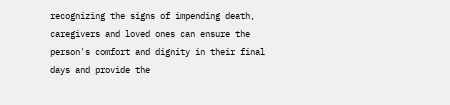recognizing the signs of impending death, caregivers and loved ones can ensure the person's comfort and dignity in their final days and provide the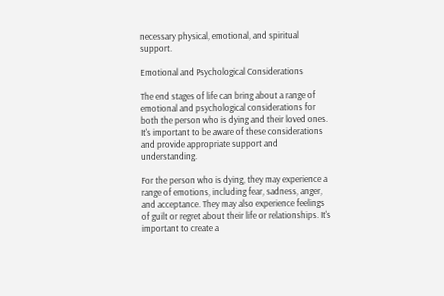necessary physical, emotional, and spiritual support.

Emotional and Psychological Considerations

The end stages of life can bring about a range of emotional and psychological considerations for both the person who is dying and their loved ones. It's important to be aware of these considerations and provide appropriate support and understanding.

For the person who is dying, they may experience a range of emotions, including fear, sadness, anger, and acceptance. They may also experience feelings of guilt or regret about their life or relationships. It's important to create a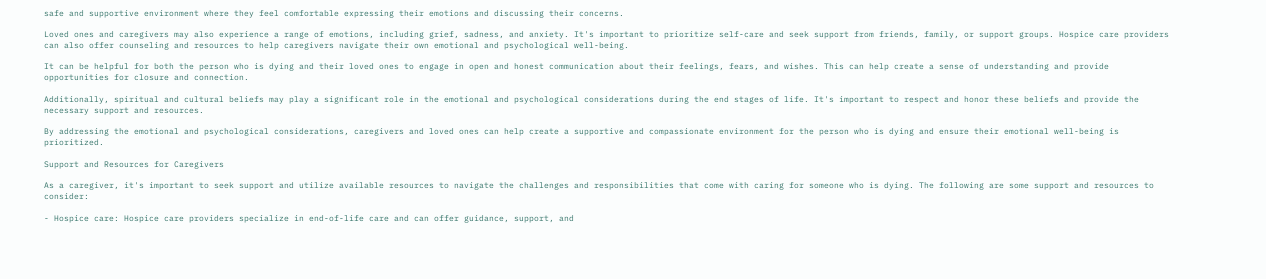safe and supportive environment where they feel comfortable expressing their emotions and discussing their concerns.

Loved ones and caregivers may also experience a range of emotions, including grief, sadness, and anxiety. It's important to prioritize self-care and seek support from friends, family, or support groups. Hospice care providers can also offer counseling and resources to help caregivers navigate their own emotional and psychological well-being.

It can be helpful for both the person who is dying and their loved ones to engage in open and honest communication about their feelings, fears, and wishes. This can help create a sense of understanding and provide opportunities for closure and connection.

Additionally, spiritual and cultural beliefs may play a significant role in the emotional and psychological considerations during the end stages of life. It's important to respect and honor these beliefs and provide the necessary support and resources.

By addressing the emotional and psychological considerations, caregivers and loved ones can help create a supportive and compassionate environment for the person who is dying and ensure their emotional well-being is prioritized.

Support and Resources for Caregivers

As a caregiver, it's important to seek support and utilize available resources to navigate the challenges and responsibilities that come with caring for someone who is dying. The following are some support and resources to consider:

- Hospice care: Hospice care providers specialize in end-of-life care and can offer guidance, support, and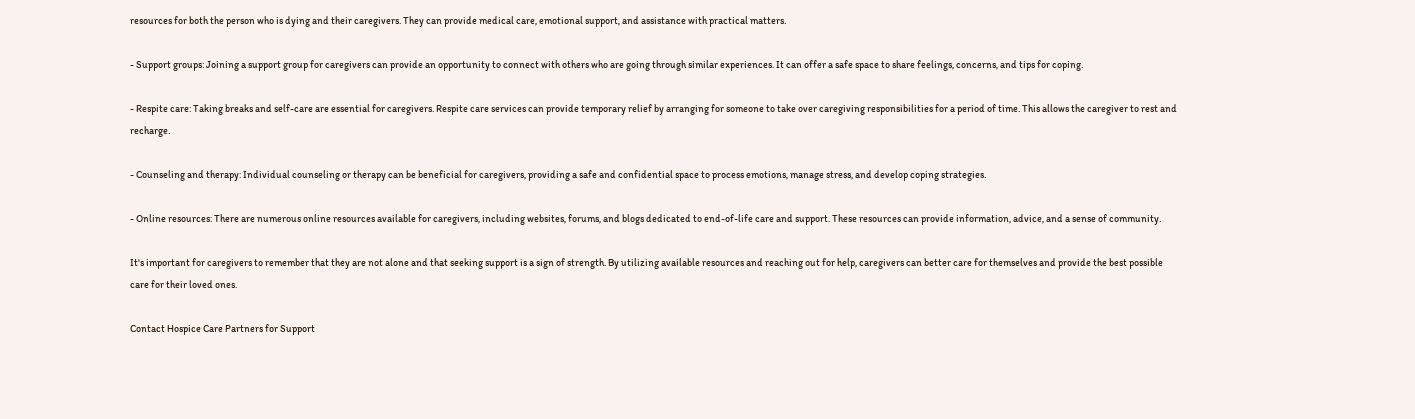resources for both the person who is dying and their caregivers. They can provide medical care, emotional support, and assistance with practical matters.

- Support groups: Joining a support group for caregivers can provide an opportunity to connect with others who are going through similar experiences. It can offer a safe space to share feelings, concerns, and tips for coping.

- Respite care: Taking breaks and self-care are essential for caregivers. Respite care services can provide temporary relief by arranging for someone to take over caregiving responsibilities for a period of time. This allows the caregiver to rest and recharge.

- Counseling and therapy: Individual counseling or therapy can be beneficial for caregivers, providing a safe and confidential space to process emotions, manage stress, and develop coping strategies.

- Online resources: There are numerous online resources available for caregivers, including websites, forums, and blogs dedicated to end-of-life care and support. These resources can provide information, advice, and a sense of community.

It's important for caregivers to remember that they are not alone and that seeking support is a sign of strength. By utilizing available resources and reaching out for help, caregivers can better care for themselves and provide the best possible care for their loved ones.

Contact Hospice Care Partners for Support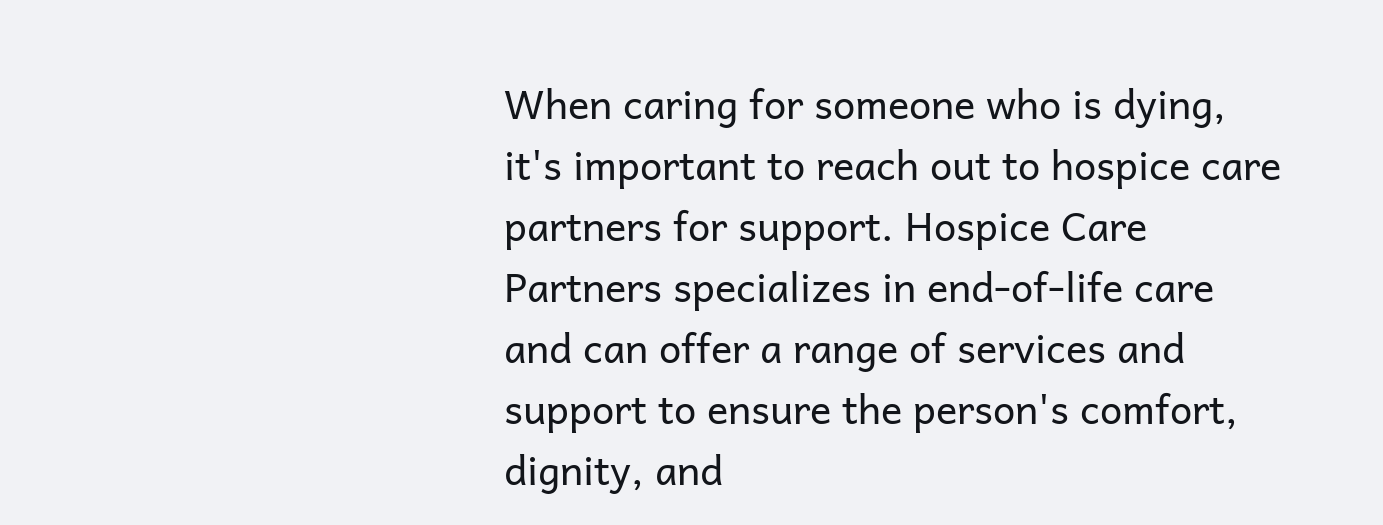When caring for someone who is dying, it's important to reach out to hospice care partners for support. Hospice Care Partners specializes in end-of-life care and can offer a range of services and support to ensure the person's comfort, dignity, and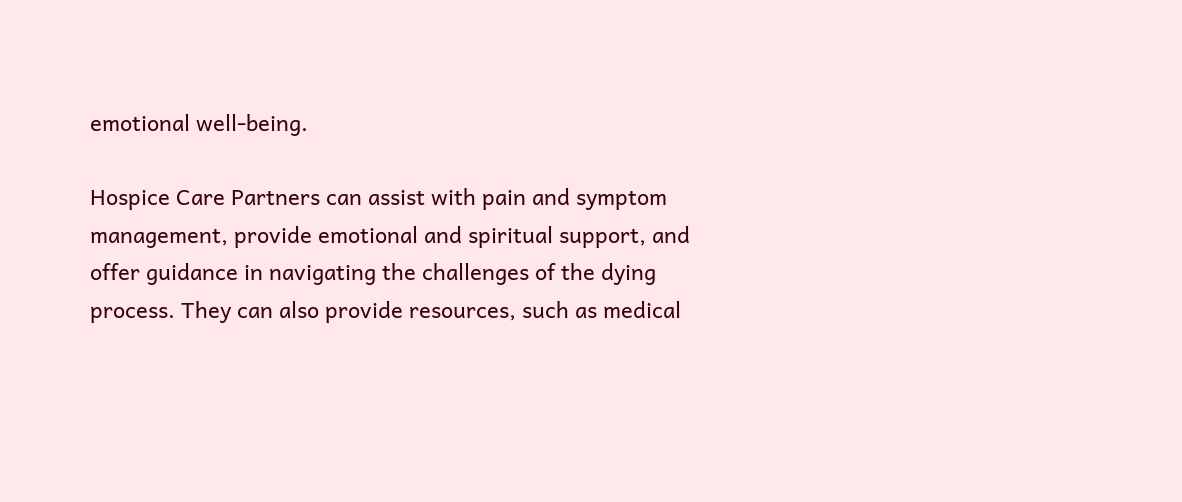emotional well-being.

Hospice Care Partners can assist with pain and symptom management, provide emotional and spiritual support, and offer guidance in navigating the challenges of the dying process. They can also provide resources, such as medical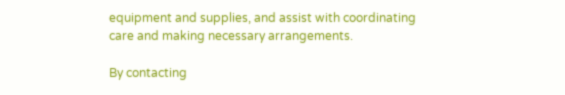equipment and supplies, and assist with coordinating care and making necessary arrangements.

By contacting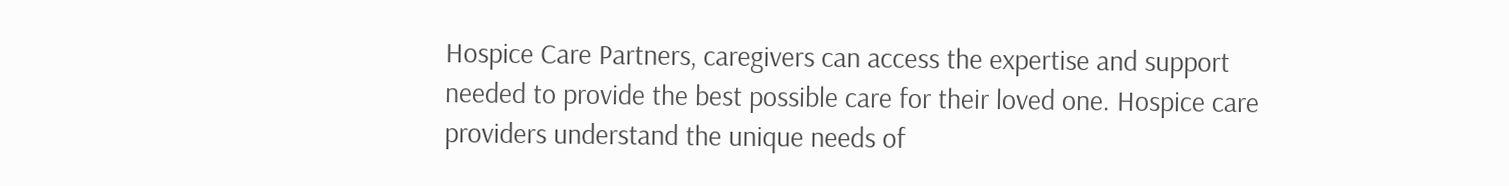Hospice Care Partners, caregivers can access the expertise and support needed to provide the best possible care for their loved one. Hospice care providers understand the unique needs of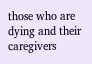those who are dying and their caregivers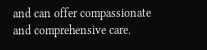and can offer compassionate and comprehensive care.